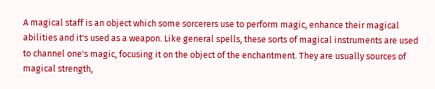A magical staff is an object which some sorcerers use to perform magic, enhance their magical abilities and it's used as a weapon. Like general spells, these sorts of magical instruments are used to channel one's magic, focusing it on the object of the enchantment. They are usually sources of magical strength,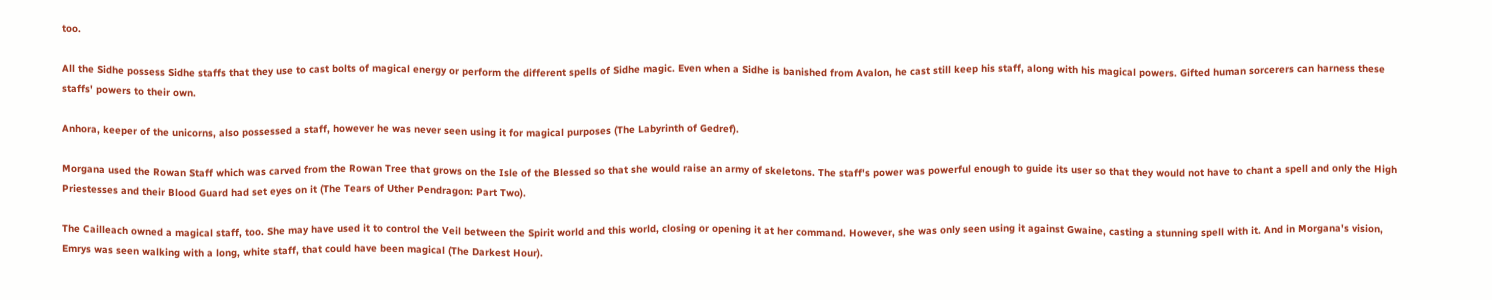too.

All the Sidhe possess Sidhe staffs that they use to cast bolts of magical energy or perform the different spells of Sidhe magic. Even when a Sidhe is banished from Avalon, he cast still keep his staff, along with his magical powers. Gifted human sorcerers can harness these staffs' powers to their own.

Anhora, keeper of the unicorns, also possessed a staff, however he was never seen using it for magical purposes (The Labyrinth of Gedref).

Morgana used the Rowan Staff which was carved from the Rowan Tree that grows on the Isle of the Blessed so that she would raise an army of skeletons. The staff's power was powerful enough to guide its user so that they would not have to chant a spell and only the High Priestesses and their Blood Guard had set eyes on it (The Tears of Uther Pendragon: Part Two).

The Cailleach owned a magical staff, too. She may have used it to control the Veil between the Spirit world and this world, closing or opening it at her command. However, she was only seen using it against Gwaine, casting a stunning spell with it. And in Morgana's vision, Emrys was seen walking with a long, white staff, that could have been magical (The Darkest Hour).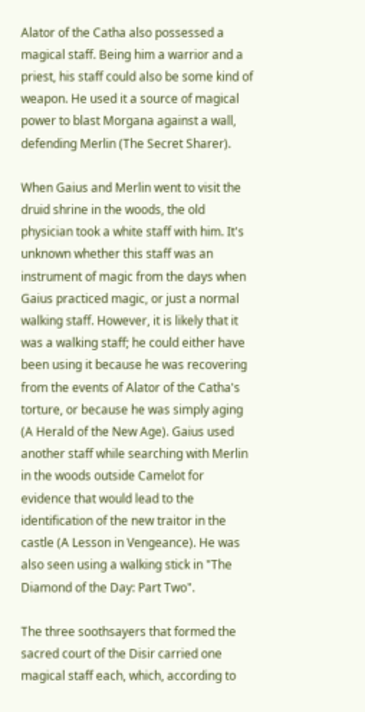Alator of the Catha also possessed a magical staff. Being him a warrior and a priest, his staff could also be some kind of weapon. He used it a source of magical power to blast Morgana against a wall, defending Merlin (The Secret Sharer).

When Gaius and Merlin went to visit the druid shrine in the woods, the old physician took a white staff with him. It's unknown whether this staff was an instrument of magic from the days when Gaius practiced magic, or just a normal walking staff. However, it is likely that it was a walking staff; he could either have been using it because he was recovering from the events of Alator of the Catha's torture, or because he was simply aging (A Herald of the New Age). Gaius used another staff while searching with Merlin in the woods outside Camelot for evidence that would lead to the identification of the new traitor in the castle (A Lesson in Vengeance). He was also seen using a walking stick in "The Diamond of the Day: Part Two".

The three soothsayers that formed the sacred court of the Disir carried one magical staff each, which, according to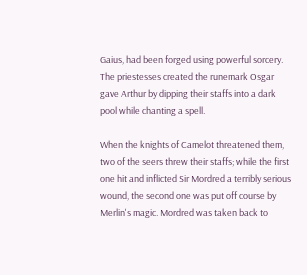Gaius, had been forged using powerful sorcery. The priestesses created the runemark Osgar gave Arthur by dipping their staffs into a dark pool while chanting a spell.

When the knights of Camelot threatened them, two of the seers threw their staffs; while the first one hit and inflicted Sir Mordred a terribly serious wound, the second one was put off course by Merlin's magic. Mordred was taken back to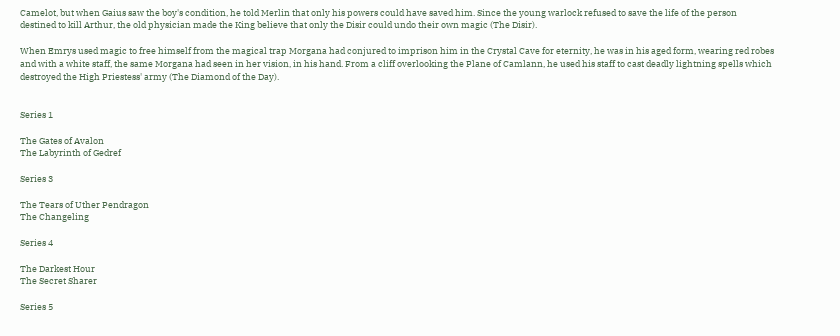Camelot, but when Gaius saw the boy's condition, he told Merlin that only his powers could have saved him. Since the young warlock refused to save the life of the person destined to kill Arthur, the old physician made the King believe that only the Disir could undo their own magic (The Disir).

When Emrys used magic to free himself from the magical trap Morgana had conjured to imprison him in the Crystal Cave for eternity, he was in his aged form, wearing red robes and with a white staff, the same Morgana had seen in her vision, in his hand. From a cliff overlooking the Plane of Camlann, he used his staff to cast deadly lightning spells which destroyed the High Priestess' army (The Diamond of the Day).


Series 1

The Gates of Avalon
The Labyrinth of Gedref

Series 3

The Tears of Uther Pendragon
The Changeling

Series 4

The Darkest Hour
The Secret Sharer

Series 5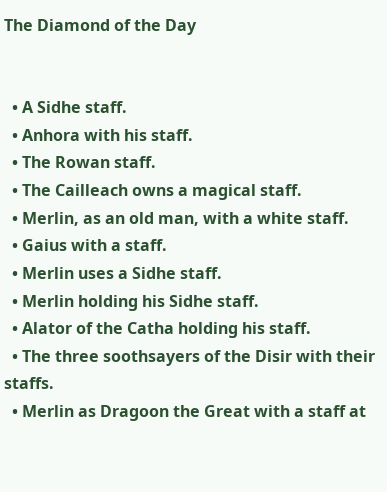The Diamond of the Day


  • A Sidhe staff.
  • Anhora with his staff.
  • The Rowan staff.
  • The Cailleach owns a magical staff.
  • Merlin, as an old man, with a white staff.
  • Gaius with a staff.
  • Merlin uses a Sidhe staff.
  • Merlin holding his Sidhe staff.
  • Alator of the Catha holding his staff.
  • The three soothsayers of the Disir with their staffs.
  • Merlin as Dragoon the Great with a staff at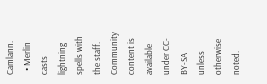Camlann.
  • Merlin casts lightning spells with the staff.
Community content is available under CC-BY-SA unless otherwise noted.